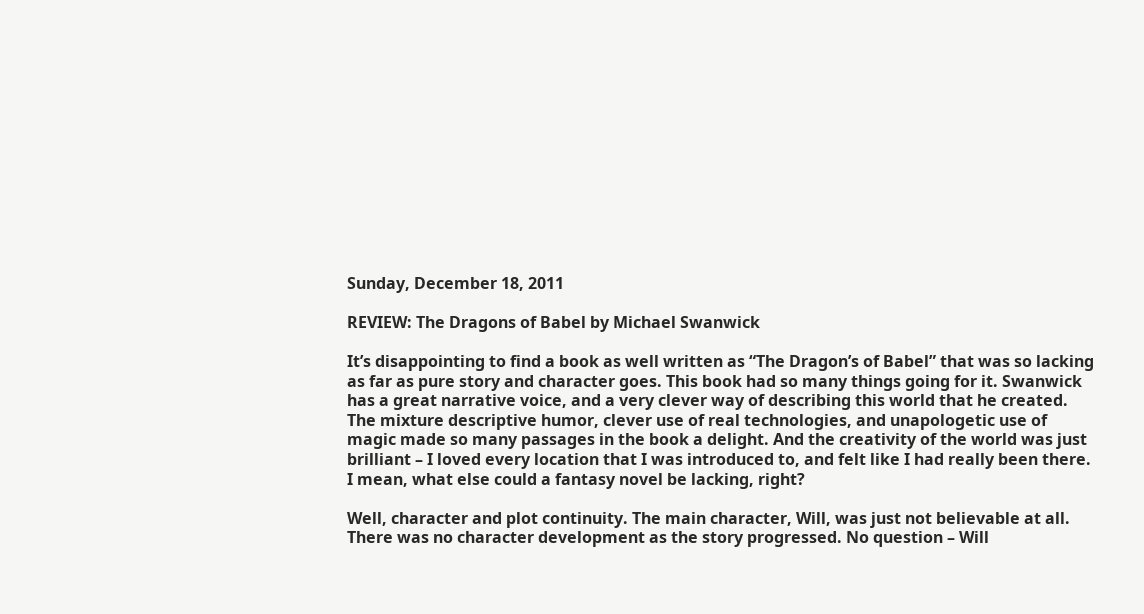Sunday, December 18, 2011

REVIEW: The Dragons of Babel by Michael Swanwick

It’s disappointing to find a book as well written as “The Dragon’s of Babel” that was so lacking as far as pure story and character goes. This book had so many things going for it. Swanwick has a great narrative voice, and a very clever way of describing this world that he created. The mixture descriptive humor, clever use of real technologies, and unapologetic use of magic made so many passages in the book a delight. And the creativity of the world was just brilliant – I loved every location that I was introduced to, and felt like I had really been there. I mean, what else could a fantasy novel be lacking, right?

Well, character and plot continuity. The main character, Will, was just not believable at all. There was no character development as the story progressed. No question – Will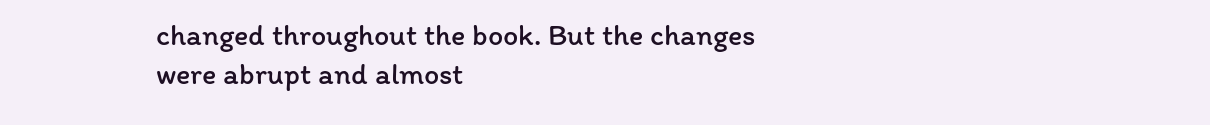changed throughout the book. But the changes were abrupt and almost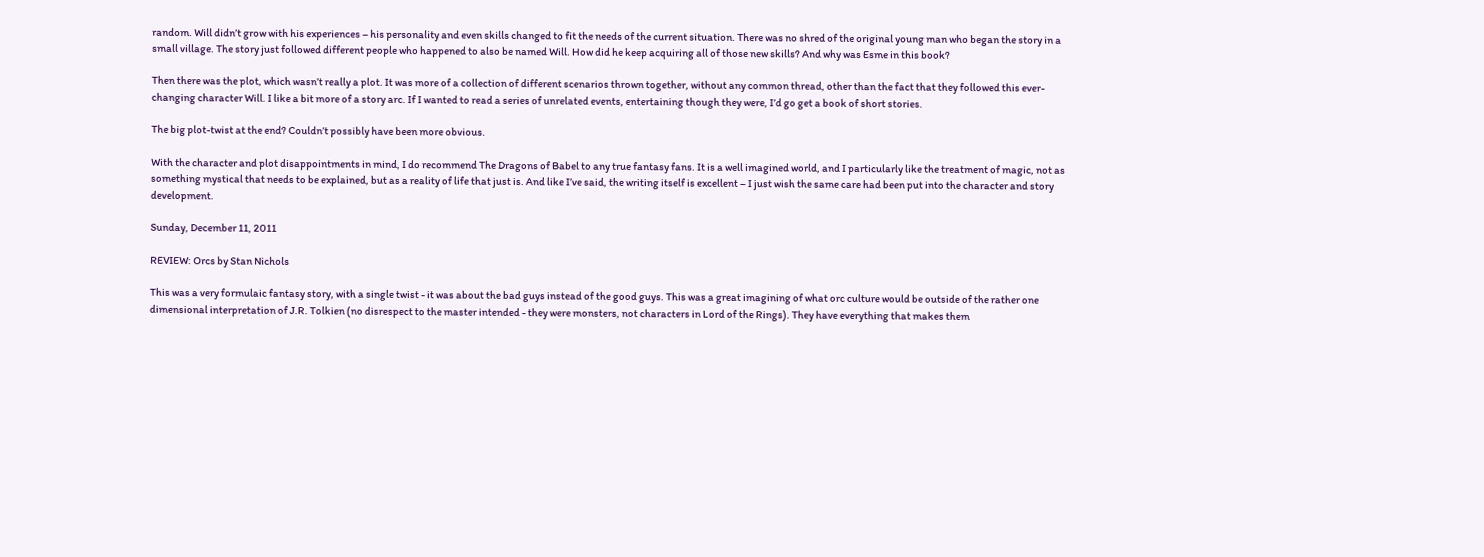random. Will didn’t grow with his experiences – his personality and even skills changed to fit the needs of the current situation. There was no shred of the original young man who began the story in a small village. The story just followed different people who happened to also be named Will. How did he keep acquiring all of those new skills? And why was Esme in this book?

Then there was the plot, which wasn’t really a plot. It was more of a collection of different scenarios thrown together, without any common thread, other than the fact that they followed this ever-changing character Will. I like a bit more of a story arc. If I wanted to read a series of unrelated events, entertaining though they were, I’d go get a book of short stories.

The big plot-twist at the end? Couldn’t possibly have been more obvious.

With the character and plot disappointments in mind, I do recommend The Dragons of Babel to any true fantasy fans. It is a well imagined world, and I particularly like the treatment of magic, not as something mystical that needs to be explained, but as a reality of life that just is. And like I’ve said, the writing itself is excellent – I just wish the same care had been put into the character and story development.

Sunday, December 11, 2011

REVIEW: Orcs by Stan Nichols

This was a very formulaic fantasy story, with a single twist - it was about the bad guys instead of the good guys. This was a great imagining of what orc culture would be outside of the rather one dimensional interpretation of J.R. Tolkien (no disrespect to the master intended - they were monsters, not characters in Lord of the Rings). They have everything that makes them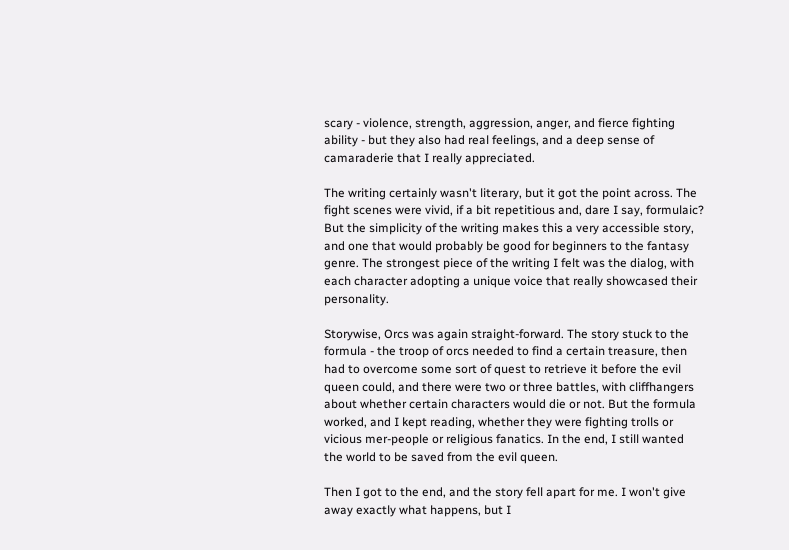scary - violence, strength, aggression, anger, and fierce fighting ability - but they also had real feelings, and a deep sense of camaraderie that I really appreciated.

The writing certainly wasn't literary, but it got the point across. The fight scenes were vivid, if a bit repetitious and, dare I say, formulaic? But the simplicity of the writing makes this a very accessible story, and one that would probably be good for beginners to the fantasy genre. The strongest piece of the writing I felt was the dialog, with each character adopting a unique voice that really showcased their personality.

Storywise, Orcs was again straight-forward. The story stuck to the formula - the troop of orcs needed to find a certain treasure, then had to overcome some sort of quest to retrieve it before the evil queen could, and there were two or three battles, with cliffhangers about whether certain characters would die or not. But the formula worked, and I kept reading, whether they were fighting trolls or vicious mer-people or religious fanatics. In the end, I still wanted the world to be saved from the evil queen.

Then I got to the end, and the story fell apart for me. I won't give away exactly what happens, but I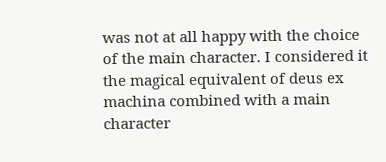was not at all happy with the choice of the main character. I considered it the magical equivalent of deus ex machina combined with a main character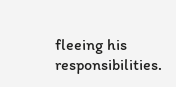fleeing his responsibilities.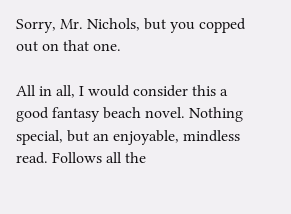Sorry, Mr. Nichols, but you copped out on that one.

All in all, I would consider this a good fantasy beach novel. Nothing special, but an enjoyable, mindless read. Follows all the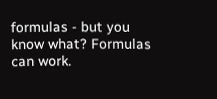formulas - but you know what? Formulas can work.